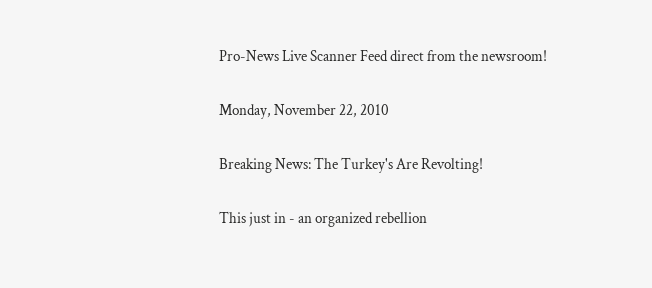Pro-News Live Scanner Feed direct from the newsroom!

Monday, November 22, 2010

Breaking News: The Turkey's Are Revolting!

This just in - an organized rebellion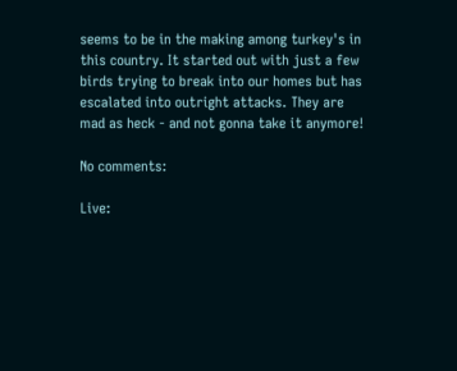seems to be in the making among turkey's in this country. It started out with just a few birds trying to break into our homes but has escalated into outright attacks. They are mad as heck - and not gonna take it anymore!

No comments:

Live: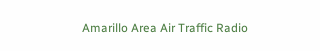Amarillo Area Air Traffic Radio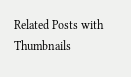Related Posts with Thumbnails